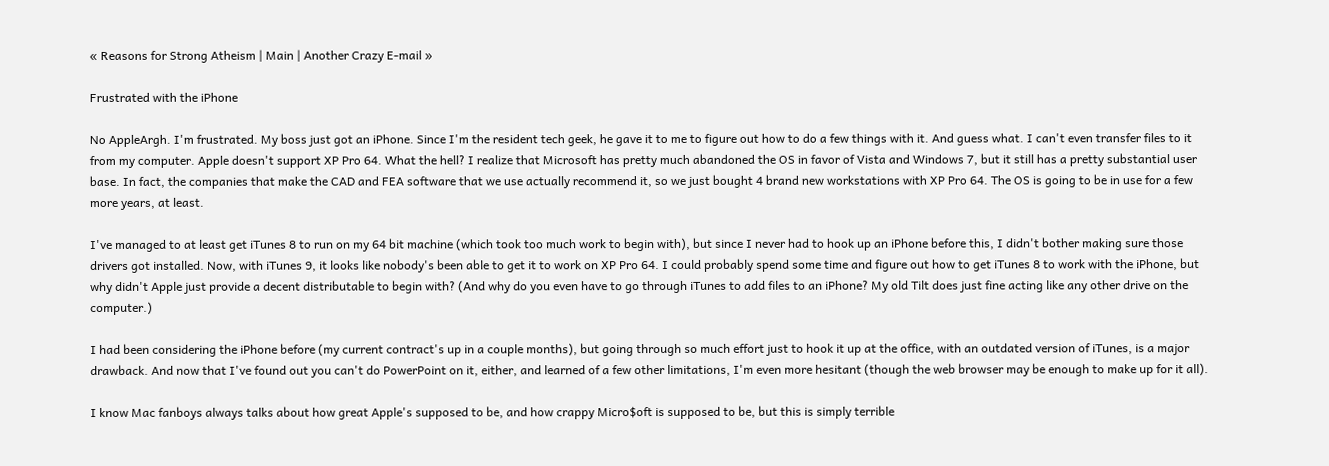« Reasons for Strong Atheism | Main | Another Crazy E-mail »

Frustrated with the iPhone

No AppleArgh. I'm frustrated. My boss just got an iPhone. Since I'm the resident tech geek, he gave it to me to figure out how to do a few things with it. And guess what. I can't even transfer files to it from my computer. Apple doesn't support XP Pro 64. What the hell? I realize that Microsoft has pretty much abandoned the OS in favor of Vista and Windows 7, but it still has a pretty substantial user base. In fact, the companies that make the CAD and FEA software that we use actually recommend it, so we just bought 4 brand new workstations with XP Pro 64. The OS is going to be in use for a few more years, at least.

I've managed to at least get iTunes 8 to run on my 64 bit machine (which took too much work to begin with), but since I never had to hook up an iPhone before this, I didn't bother making sure those drivers got installed. Now, with iTunes 9, it looks like nobody's been able to get it to work on XP Pro 64. I could probably spend some time and figure out how to get iTunes 8 to work with the iPhone, but why didn't Apple just provide a decent distributable to begin with? (And why do you even have to go through iTunes to add files to an iPhone? My old Tilt does just fine acting like any other drive on the computer.)

I had been considering the iPhone before (my current contract's up in a couple months), but going through so much effort just to hook it up at the office, with an outdated version of iTunes, is a major drawback. And now that I've found out you can't do PowerPoint on it, either, and learned of a few other limitations, I'm even more hesitant (though the web browser may be enough to make up for it all).

I know Mac fanboys always talks about how great Apple's supposed to be, and how crappy Micro$oft is supposed to be, but this is simply terrible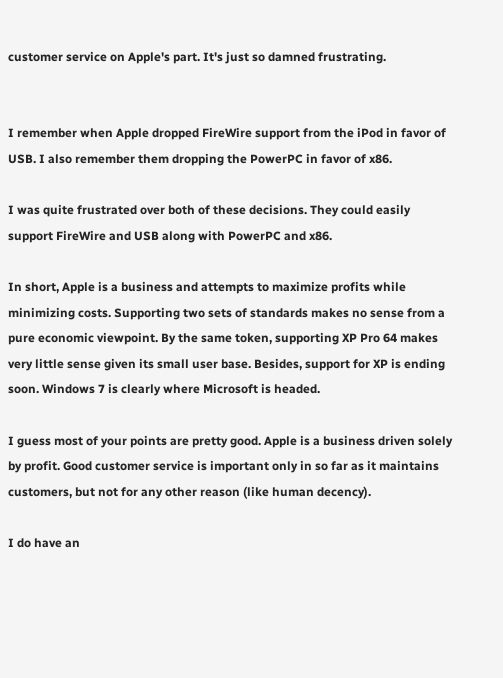customer service on Apple's part. It's just so damned frustrating.


I remember when Apple dropped FireWire support from the iPod in favor of USB. I also remember them dropping the PowerPC in favor of x86.

I was quite frustrated over both of these decisions. They could easily support FireWire and USB along with PowerPC and x86.

In short, Apple is a business and attempts to maximize profits while minimizing costs. Supporting two sets of standards makes no sense from a pure economic viewpoint. By the same token, supporting XP Pro 64 makes very little sense given its small user base. Besides, support for XP is ending soon. Windows 7 is clearly where Microsoft is headed.

I guess most of your points are pretty good. Apple is a business driven solely by profit. Good customer service is important only in so far as it maintains customers, but not for any other reason (like human decency).

I do have an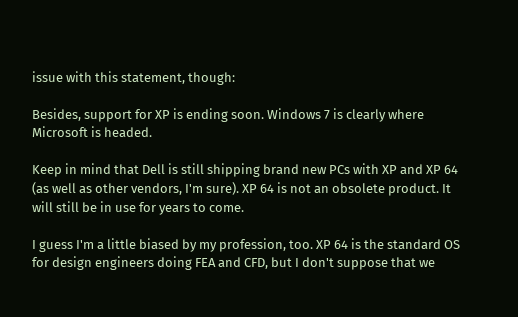issue with this statement, though:

Besides, support for XP is ending soon. Windows 7 is clearly where Microsoft is headed.

Keep in mind that Dell is still shipping brand new PCs with XP and XP 64 (as well as other vendors, I'm sure). XP 64 is not an obsolete product. It will still be in use for years to come.

I guess I'm a little biased by my profession, too. XP 64 is the standard OS for design engineers doing FEA and CFD, but I don't suppose that we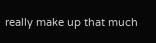really make up that much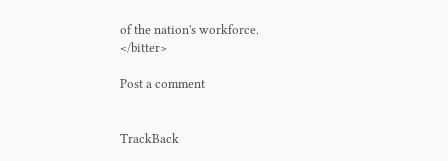of the nation's workforce. </bitter>

Post a comment


TrackBack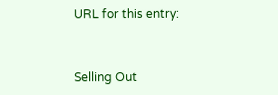URL for this entry:


Selling Out